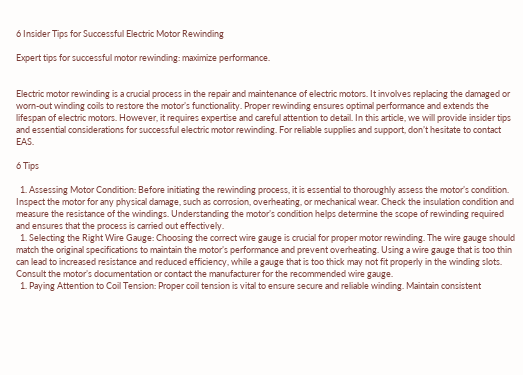6 Insider Tips for Successful Electric Motor Rewinding

Expert tips for successful motor rewinding: maximize performance.


Electric motor rewinding is a crucial process in the repair and maintenance of electric motors. It involves replacing the damaged or worn-out winding coils to restore the motor’s functionality. Proper rewinding ensures optimal performance and extends the lifespan of electric motors. However, it requires expertise and careful attention to detail. In this article, we will provide insider tips and essential considerations for successful electric motor rewinding. For reliable supplies and support, don’t hesitate to contact EAS.

6 Tips

  1. Assessing Motor Condition: Before initiating the rewinding process, it is essential to thoroughly assess the motor’s condition. Inspect the motor for any physical damage, such as corrosion, overheating, or mechanical wear. Check the insulation condition and measure the resistance of the windings. Understanding the motor’s condition helps determine the scope of rewinding required and ensures that the process is carried out effectively.
  1. Selecting the Right Wire Gauge: Choosing the correct wire gauge is crucial for proper motor rewinding. The wire gauge should match the original specifications to maintain the motor’s performance and prevent overheating. Using a wire gauge that is too thin can lead to increased resistance and reduced efficiency, while a gauge that is too thick may not fit properly in the winding slots. Consult the motor’s documentation or contact the manufacturer for the recommended wire gauge.
  1. Paying Attention to Coil Tension: Proper coil tension is vital to ensure secure and reliable winding. Maintain consistent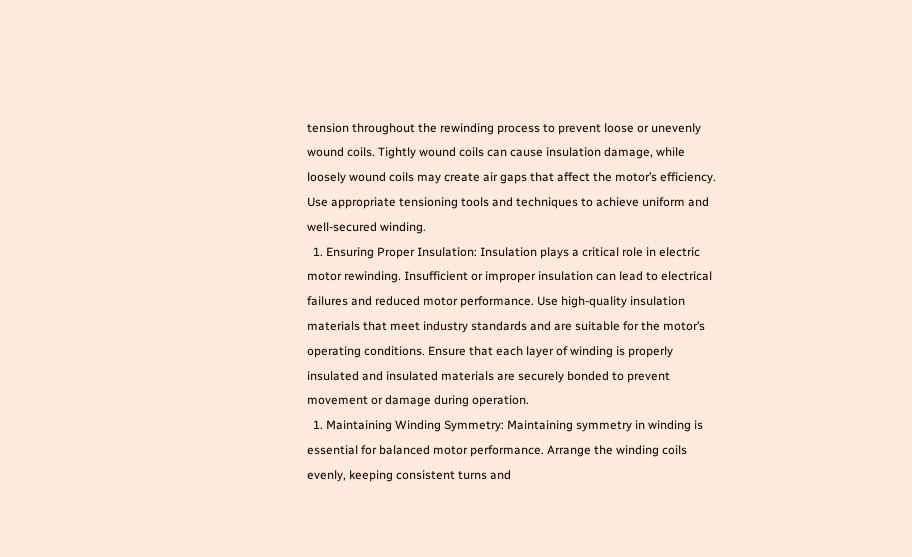tension throughout the rewinding process to prevent loose or unevenly wound coils. Tightly wound coils can cause insulation damage, while loosely wound coils may create air gaps that affect the motor’s efficiency. Use appropriate tensioning tools and techniques to achieve uniform and well-secured winding.
  1. Ensuring Proper Insulation: Insulation plays a critical role in electric motor rewinding. Insufficient or improper insulation can lead to electrical failures and reduced motor performance. Use high-quality insulation materials that meet industry standards and are suitable for the motor’s operating conditions. Ensure that each layer of winding is properly insulated and insulated materials are securely bonded to prevent movement or damage during operation.
  1. Maintaining Winding Symmetry: Maintaining symmetry in winding is essential for balanced motor performance. Arrange the winding coils evenly, keeping consistent turns and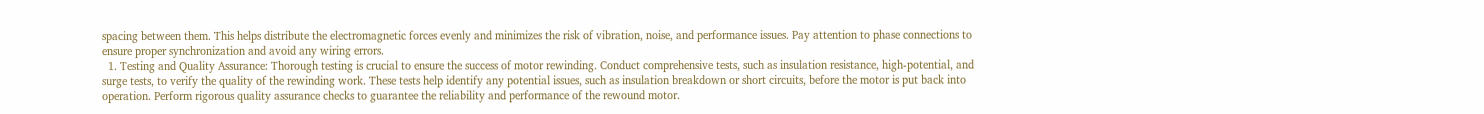spacing between them. This helps distribute the electromagnetic forces evenly and minimizes the risk of vibration, noise, and performance issues. Pay attention to phase connections to ensure proper synchronization and avoid any wiring errors.
  1. Testing and Quality Assurance: Thorough testing is crucial to ensure the success of motor rewinding. Conduct comprehensive tests, such as insulation resistance, high-potential, and surge tests, to verify the quality of the rewinding work. These tests help identify any potential issues, such as insulation breakdown or short circuits, before the motor is put back into operation. Perform rigorous quality assurance checks to guarantee the reliability and performance of the rewound motor.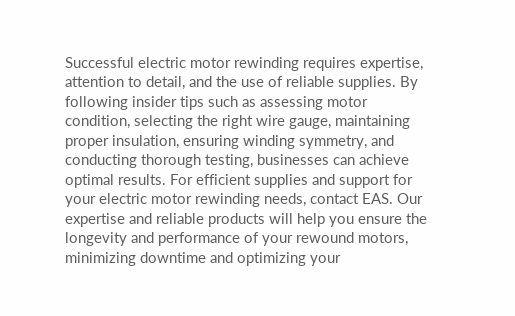Successful electric motor rewinding requires expertise, attention to detail, and the use of reliable supplies. By following insider tips such as assessing motor condition, selecting the right wire gauge, maintaining proper insulation, ensuring winding symmetry, and conducting thorough testing, businesses can achieve optimal results. For efficient supplies and support for your electric motor rewinding needs, contact EAS. Our expertise and reliable products will help you ensure the longevity and performance of your rewound motors, minimizing downtime and optimizing your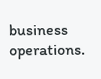business operations.